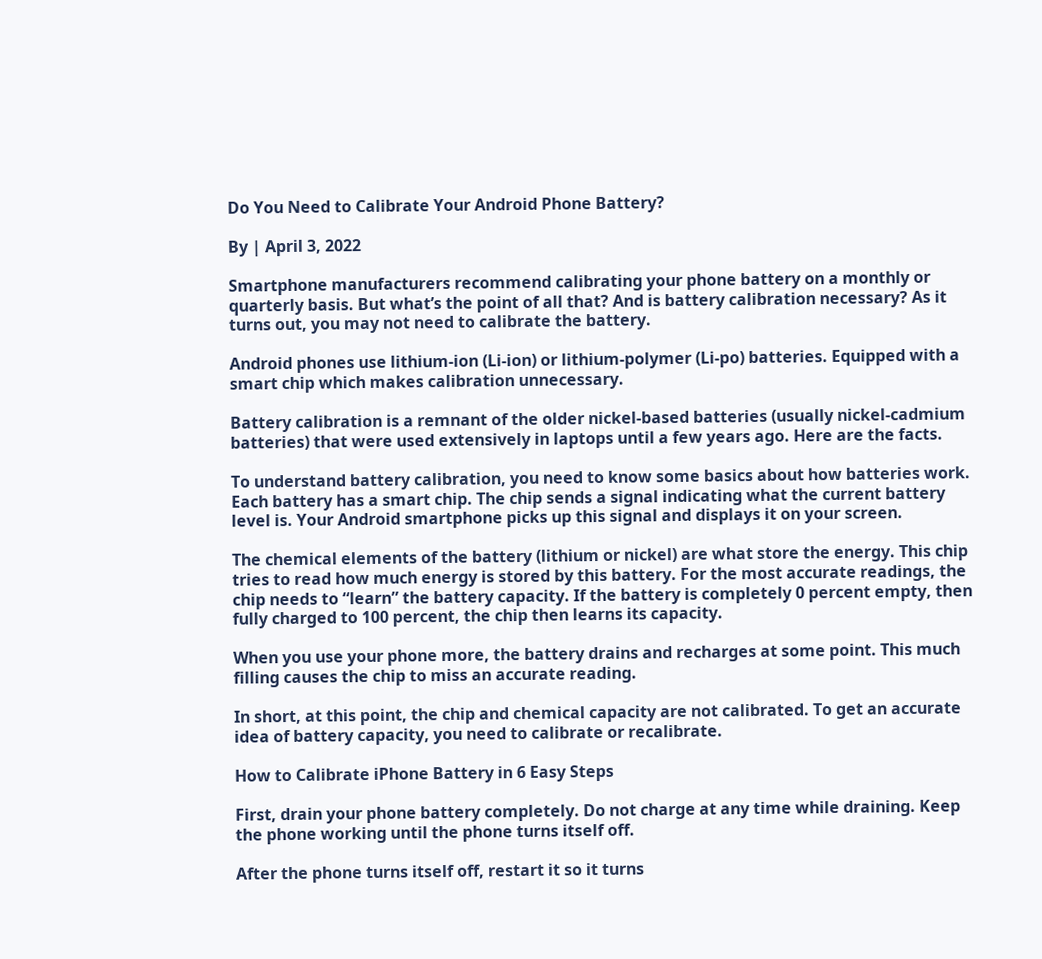Do You Need to Calibrate Your Android Phone Battery?

By | April 3, 2022

Smartphone manufacturers recommend calibrating your phone battery on a monthly or quarterly basis. But what’s the point of all that? And is battery calibration necessary? As it turns out, you may not need to calibrate the battery.

Android phones use lithium-ion (Li-ion) or lithium-polymer (Li-po) batteries. Equipped with a smart chip which makes calibration unnecessary.

Battery calibration is a remnant of the older nickel-based batteries (usually nickel-cadmium batteries) that were used extensively in laptops until a few years ago. Here are the facts.

To understand battery calibration, you need to know some basics about how batteries work. Each battery has a smart chip. The chip sends a signal indicating what the current battery level is. Your Android smartphone picks up this signal and displays it on your screen.

The chemical elements of the battery (lithium or nickel) are what store the energy. This chip tries to read how much energy is stored by this battery. For the most accurate readings, the chip needs to “learn” the battery capacity. If the battery is completely 0 percent empty, then fully charged to 100 percent, the chip then learns its capacity.

When you use your phone more, the battery drains and recharges at some point. This much filling causes the chip to miss an accurate reading.

In short, at this point, the chip and chemical capacity are not calibrated. To get an accurate idea of battery capacity, you need to calibrate or recalibrate.

How to Calibrate iPhone Battery in 6 Easy Steps

First, drain your phone battery completely. Do not charge at any time while draining. Keep the phone working until the phone turns itself off.

After the phone turns itself off, restart it so it turns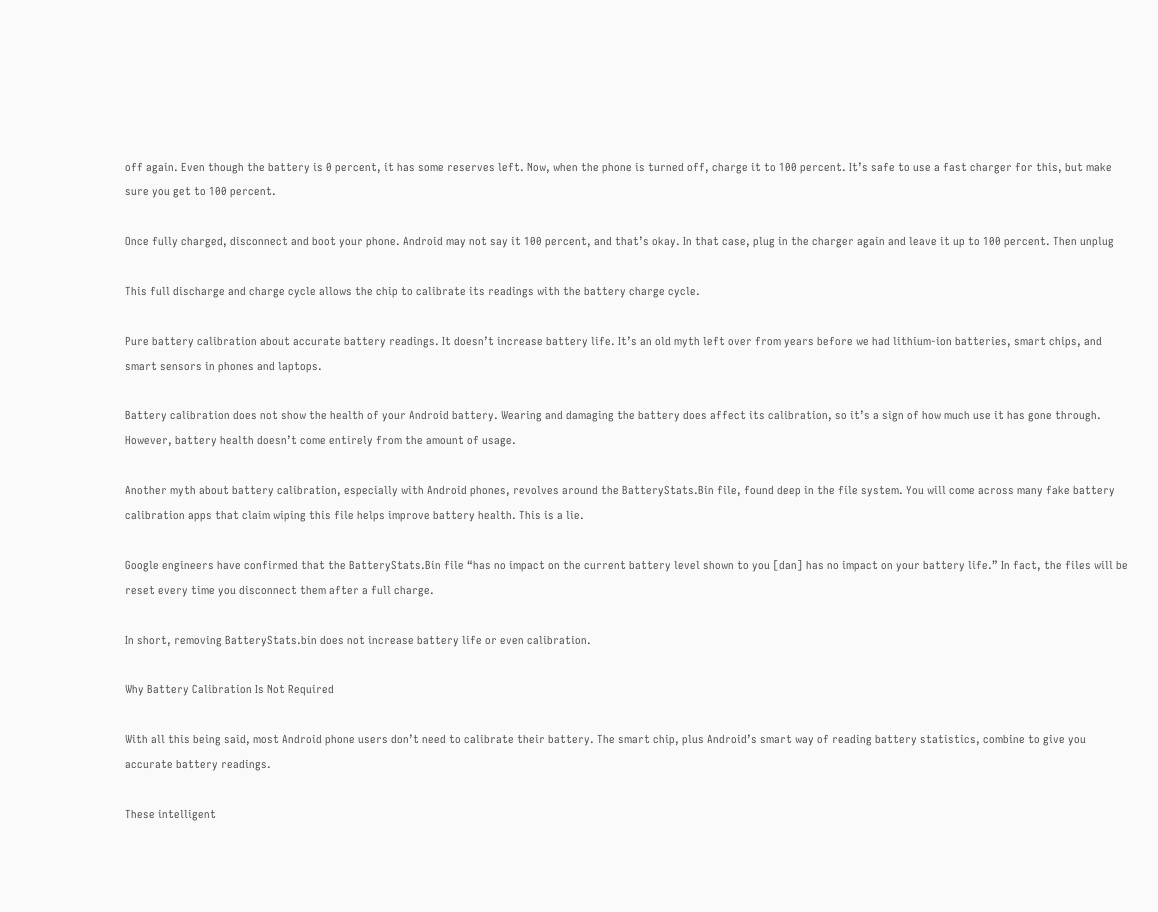off again. Even though the battery is 0 percent, it has some reserves left. Now, when the phone is turned off, charge it to 100 percent. It’s safe to use a fast charger for this, but make sure you get to 100 percent.

Once fully charged, disconnect and boot your phone. Android may not say it 100 percent, and that’s okay. In that case, plug in the charger again and leave it up to 100 percent. Then unplug

This full discharge and charge cycle allows the chip to calibrate its readings with the battery charge cycle.

Pure battery calibration about accurate battery readings. It doesn’t increase battery life. It’s an old myth left over from years before we had lithium-ion batteries, smart chips, and smart sensors in phones and laptops.

Battery calibration does not show the health of your Android battery. Wearing and damaging the battery does affect its calibration, so it’s a sign of how much use it has gone through. However, battery health doesn’t come entirely from the amount of usage.

Another myth about battery calibration, especially with Android phones, revolves around the BatteryStats.Bin file, found deep in the file system. You will come across many fake battery calibration apps that claim wiping this file helps improve battery health. This is a lie.

Google engineers have confirmed that the BatteryStats.Bin file “has no impact on the current battery level shown to you [dan] has no impact on your battery life.” In fact, the files will be reset every time you disconnect them after a full charge.

In short, removing BatteryStats.bin does not increase battery life or even calibration.

Why Battery Calibration Is Not Required

With all this being said, most Android phone users don’t need to calibrate their battery. The smart chip, plus Android’s smart way of reading battery statistics, combine to give you accurate battery readings.

These intelligent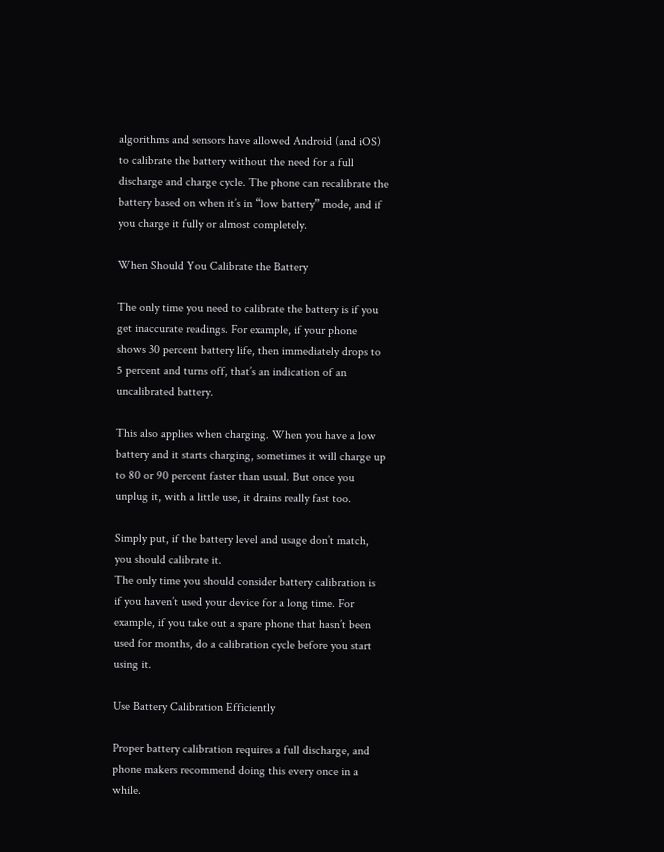algorithms and sensors have allowed Android (and iOS) to calibrate the battery without the need for a full discharge and charge cycle. The phone can recalibrate the battery based on when it’s in “low battery” mode, and if you charge it fully or almost completely.

When Should You Calibrate the Battery

The only time you need to calibrate the battery is if you get inaccurate readings. For example, if your phone shows 30 percent battery life, then immediately drops to 5 percent and turns off, that’s an indication of an uncalibrated battery.

This also applies when charging. When you have a low battery and it starts charging, sometimes it will charge up to 80 or 90 percent faster than usual. But once you unplug it, with a little use, it drains really fast too.

Simply put, if the battery level and usage don’t match, you should calibrate it.
The only time you should consider battery calibration is if you haven’t used your device for a long time. For example, if you take out a spare phone that hasn’t been used for months, do a calibration cycle before you start using it.

Use Battery Calibration Efficiently

Proper battery calibration requires a full discharge, and phone makers recommend doing this every once in a while.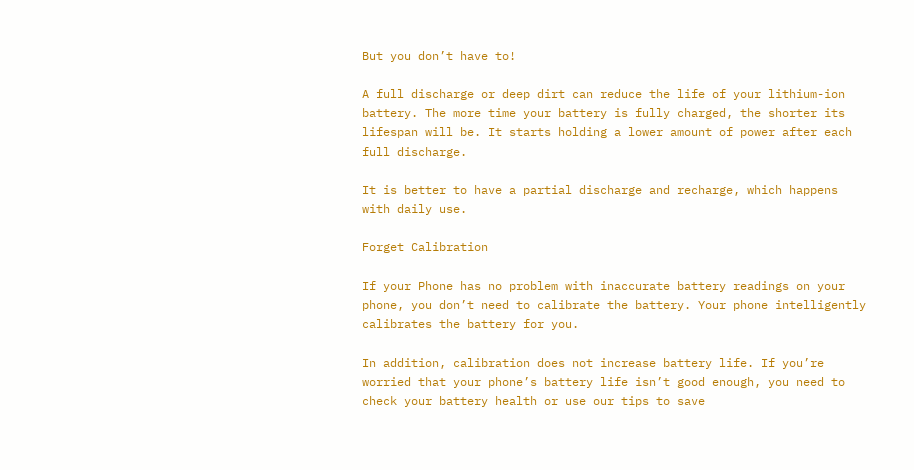But you don’t have to!

A full discharge or deep dirt can reduce the life of your lithium-ion battery. The more time your battery is fully charged, the shorter its lifespan will be. It starts holding a lower amount of power after each full discharge.

It is better to have a partial discharge and recharge, which happens with daily use.

Forget Calibration

If your Phone has no problem with inaccurate battery readings on your phone, you don’t need to calibrate the battery. Your phone intelligently calibrates the battery for you.

In addition, calibration does not increase battery life. If you’re worried that your phone’s battery life isn’t good enough, you need to check your battery health or use our tips to save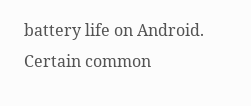battery life on Android. Certain common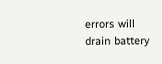errors will drain battery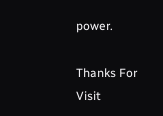power.

Thanks For Visit